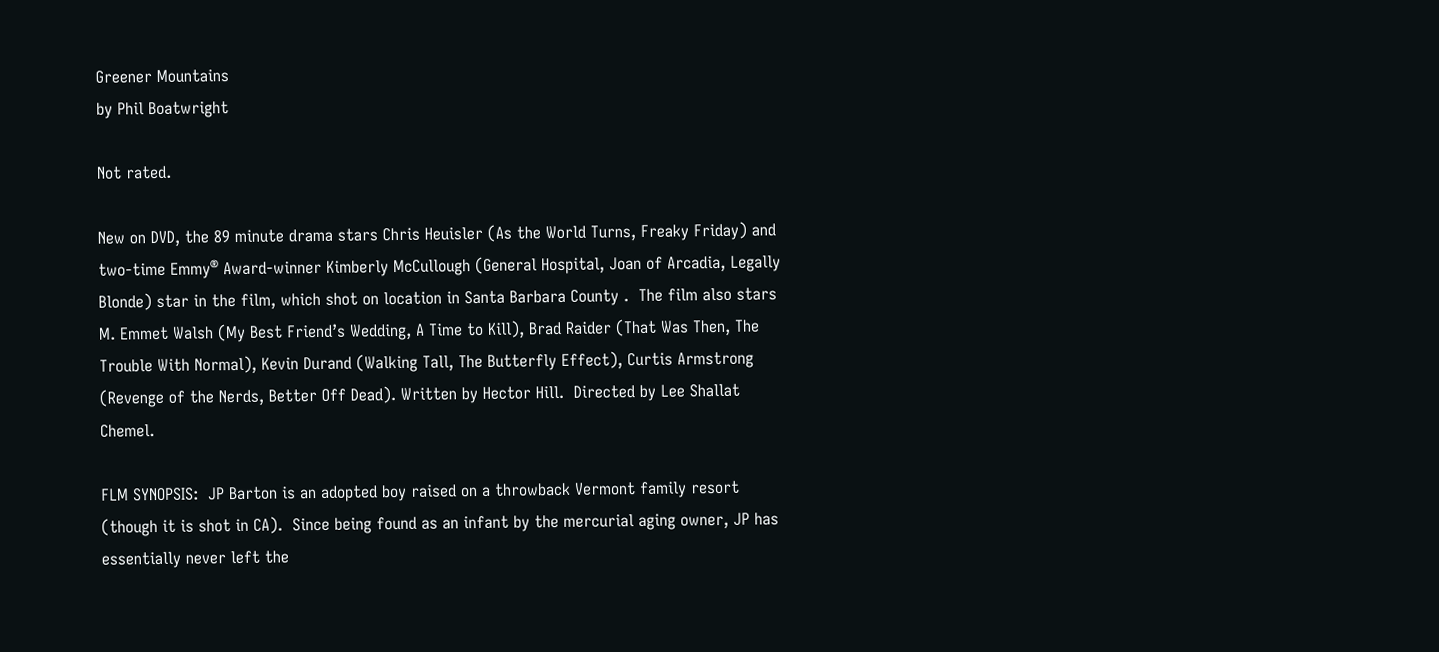Greener Mountains
by Phil Boatwright

Not rated.

New on DVD, the 89 minute drama stars Chris Heuisler (As the World Turns, Freaky Friday) and two-time Emmy® Award-winner Kimberly McCullough (General Hospital, Joan of Arcadia, Legally Blonde) star in the film, which shot on location in Santa Barbara County .  The film also stars M. Emmet Walsh (My Best Friend’s Wedding, A Time to Kill), Brad Raider (That Was Then, The Trouble With Normal), Kevin Durand (Walking Tall, The Butterfly Effect), Curtis Armstrong (Revenge of the Nerds, Better Off Dead). Written by Hector Hill.  Directed by Lee Shallat Chemel.

FLM SYNOPSIS:  JP Barton is an adopted boy raised on a throwback Vermont family resort (though it is shot in CA).  Since being found as an infant by the mercurial aging owner, JP has essentially never left the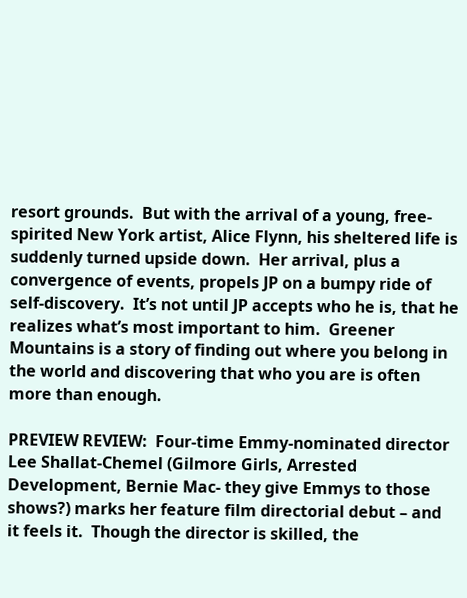resort grounds.  But with the arrival of a young, free-spirited New York artist, Alice Flynn, his sheltered life is suddenly turned upside down.  Her arrival, plus a convergence of events, propels JP on a bumpy ride of self-discovery.  It’s not until JP accepts who he is, that he realizes what’s most important to him.  Greener Mountains is a story of finding out where you belong in the world and discovering that who you are is often more than enough.

PREVIEW REVIEW:  Four-time Emmy-nominated director Lee Shallat-Chemel (Gilmore Girls, Arrested Development, Bernie Mac- they give Emmys to those shows?) marks her feature film directorial debut – and it feels it.  Though the director is skilled, the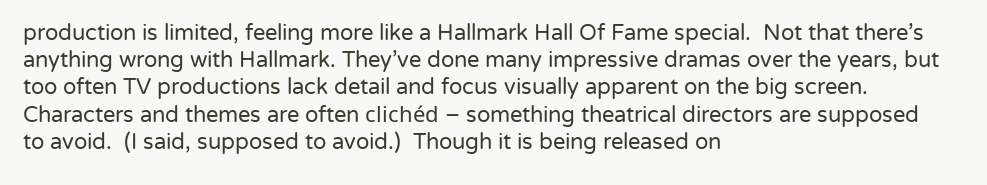production is limited, feeling more like a Hallmark Hall Of Fame special.  Not that there’s anything wrong with Hallmark. They’ve done many impressive dramas over the years, but too often TV productions lack detail and focus visually apparent on the big screen.  Characters and themes are often clichéd – something theatrical directors are supposed to avoid.  (I said, supposed to avoid.)  Though it is being released on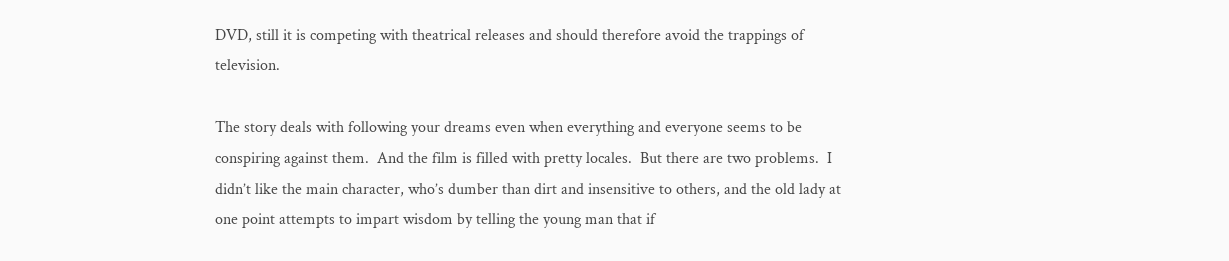DVD, still it is competing with theatrical releases and should therefore avoid the trappings of television.

The story deals with following your dreams even when everything and everyone seems to be conspiring against them.  And the film is filled with pretty locales.  But there are two problems.  I didn’t like the main character, who’s dumber than dirt and insensitive to others, and the old lady at one point attempts to impart wisdom by telling the young man that if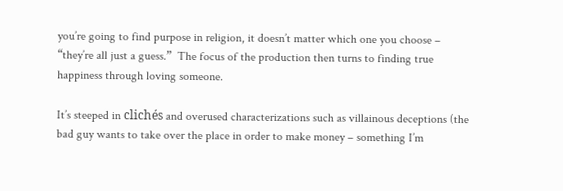you’re going to find purpose in religion, it doesn’t matter which one you choose – “they’re all just a guess.”  The focus of the production then turns to finding true happiness through loving someone.

It’s steeped in clichés and overused characterizations such as villainous deceptions (the bad guy wants to take over the place in order to make money – something I’m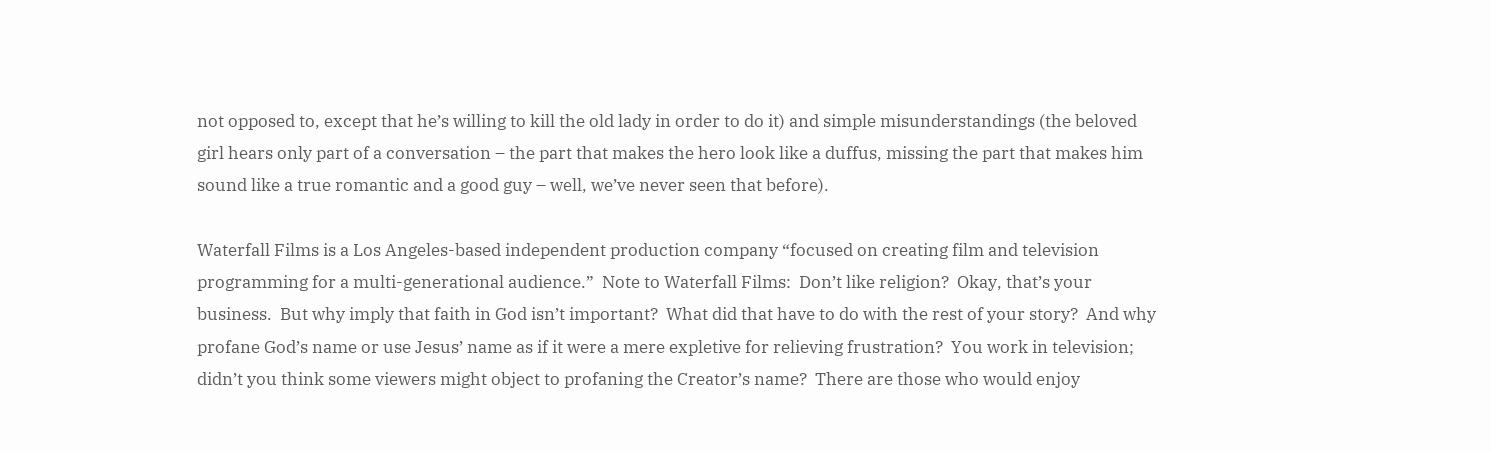not opposed to, except that he’s willing to kill the old lady in order to do it) and simple misunderstandings (the beloved girl hears only part of a conversation – the part that makes the hero look like a duffus, missing the part that makes him sound like a true romantic and a good guy – well, we’ve never seen that before).

Waterfall Films is a Los Angeles-based independent production company “focused on creating film and television programming for a multi-generational audience.”  Note to Waterfall Films:  Don’t like religion?  Okay, that’s your business.  But why imply that faith in God isn’t important?  What did that have to do with the rest of your story?  And why profane God’s name or use Jesus’ name as if it were a mere expletive for relieving frustration?  You work in television; didn’t you think some viewers might object to profaning the Creator’s name?  There are those who would enjoy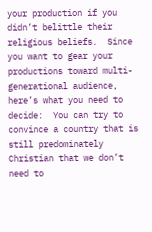your production if you didn’t belittle their religious beliefs.  Since you want to gear your productions toward multi-generational audience, here’s what you need to decide:  You can try to convince a country that is still predominately Christian that we don’t need to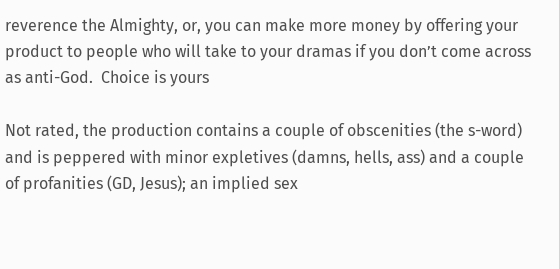reverence the Almighty, or, you can make more money by offering your product to people who will take to your dramas if you don’t come across as anti-God.  Choice is yours

Not rated, the production contains a couple of obscenities (the s-word) and is peppered with minor expletives (damns, hells, ass) and a couple of profanities (GD, Jesus); an implied sex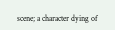scene; a character dying of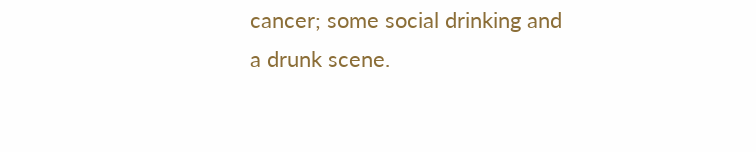cancer; some social drinking and a drunk scene.